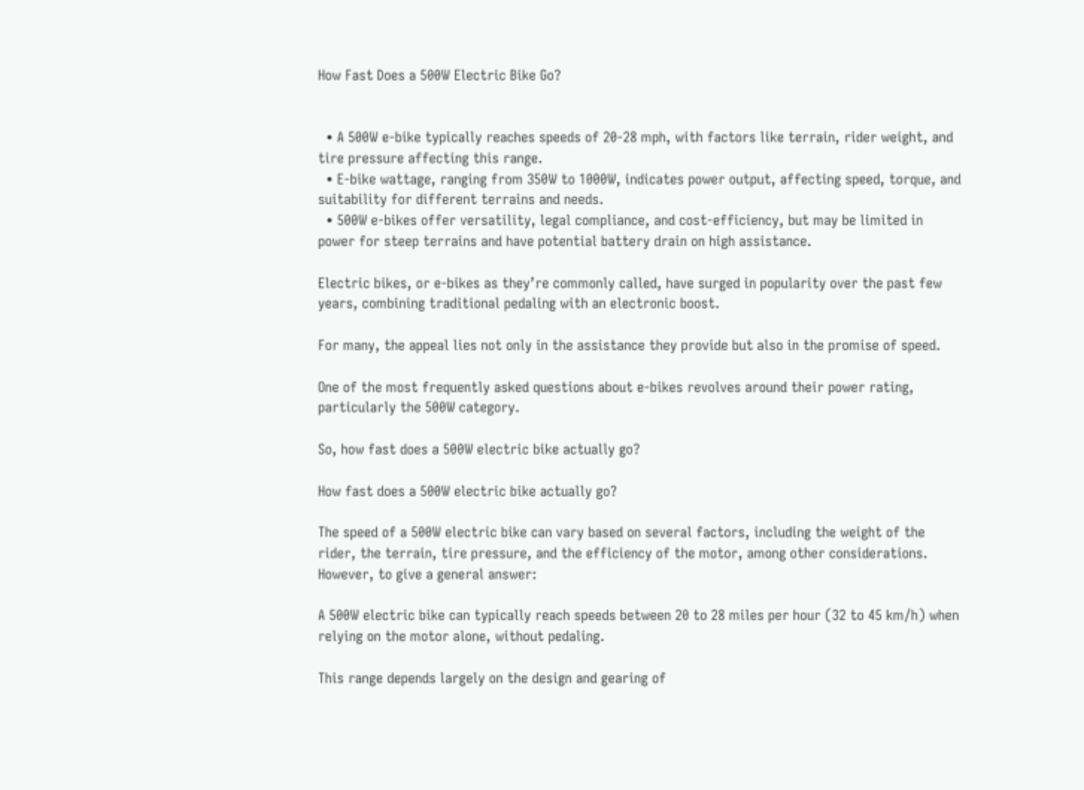How Fast Does a 500W Electric Bike Go?


  • A 500W e-bike typically reaches speeds of 20-28 mph, with factors like terrain, rider weight, and tire pressure affecting this range.
  • E-bike wattage, ranging from 350W to 1000W, indicates power output, affecting speed, torque, and suitability for different terrains and needs.
  • 500W e-bikes offer versatility, legal compliance, and cost-efficiency, but may be limited in power for steep terrains and have potential battery drain on high assistance.

Electric bikes, or e-bikes as they’re commonly called, have surged in popularity over the past few years, combining traditional pedaling with an electronic boost.

For many, the appeal lies not only in the assistance they provide but also in the promise of speed.

One of the most frequently asked questions about e-bikes revolves around their power rating, particularly the 500W category.

So, how fast does a 500W electric bike actually go?

How fast does a 500W electric bike actually go?

The speed of a 500W electric bike can vary based on several factors, including the weight of the rider, the terrain, tire pressure, and the efficiency of the motor, among other considerations. However, to give a general answer:

A 500W electric bike can typically reach speeds between 20 to 28 miles per hour (32 to 45 km/h) when relying on the motor alone, without pedaling.

This range depends largely on the design and gearing of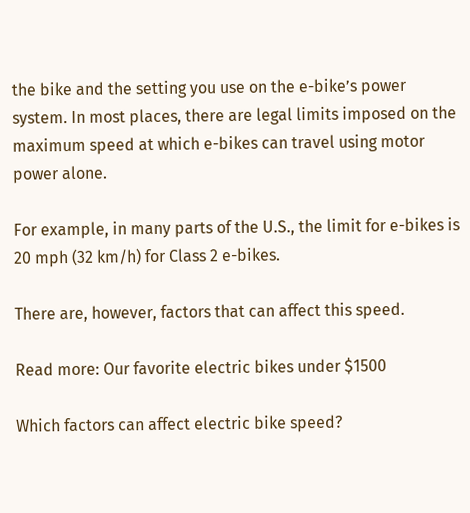the bike and the setting you use on the e-bike’s power system. In most places, there are legal limits imposed on the maximum speed at which e-bikes can travel using motor power alone.

For example, in many parts of the U.S., the limit for e-bikes is 20 mph (32 km/h) for Class 2 e-bikes.

There are, however, factors that can affect this speed.

Read more: Our favorite electric bikes under $1500

Which factors can affect electric bike speed?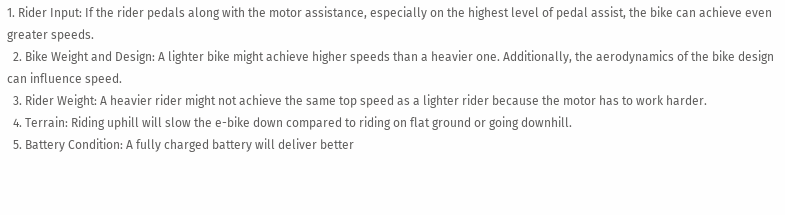1. Rider Input: If the rider pedals along with the motor assistance, especially on the highest level of pedal assist, the bike can achieve even greater speeds.
  2. Bike Weight and Design: A lighter bike might achieve higher speeds than a heavier one. Additionally, the aerodynamics of the bike design can influence speed.
  3. Rider Weight: A heavier rider might not achieve the same top speed as a lighter rider because the motor has to work harder.
  4. Terrain: Riding uphill will slow the e-bike down compared to riding on flat ground or going downhill.
  5. Battery Condition: A fully charged battery will deliver better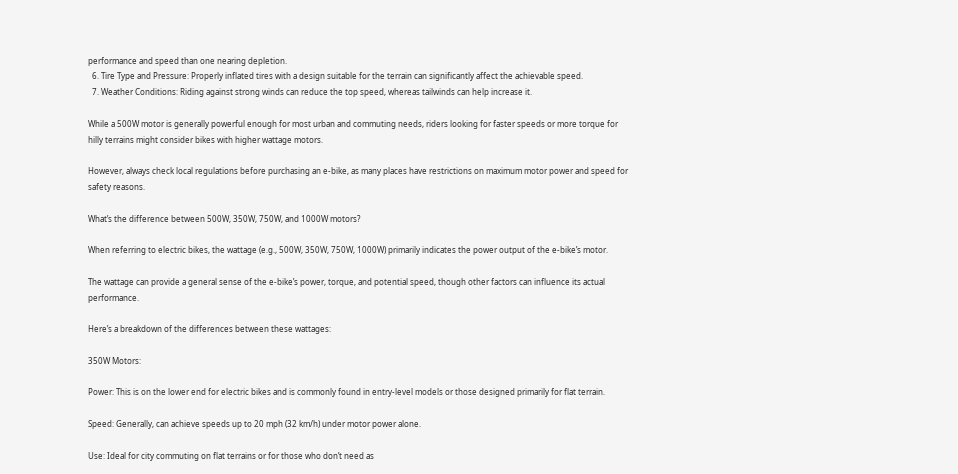performance and speed than one nearing depletion.
  6. Tire Type and Pressure: Properly inflated tires with a design suitable for the terrain can significantly affect the achievable speed.
  7. Weather Conditions: Riding against strong winds can reduce the top speed, whereas tailwinds can help increase it.

While a 500W motor is generally powerful enough for most urban and commuting needs, riders looking for faster speeds or more torque for hilly terrains might consider bikes with higher wattage motors.

However, always check local regulations before purchasing an e-bike, as many places have restrictions on maximum motor power and speed for safety reasons.

What’s the difference between 500W, 350W, 750W, and 1000W motors?

When referring to electric bikes, the wattage (e.g., 500W, 350W, 750W, 1000W) primarily indicates the power output of the e-bike’s motor.

The wattage can provide a general sense of the e-bike’s power, torque, and potential speed, though other factors can influence its actual performance.

Here’s a breakdown of the differences between these wattages:

350W Motors:

Power: This is on the lower end for electric bikes and is commonly found in entry-level models or those designed primarily for flat terrain.

Speed: Generally, can achieve speeds up to 20 mph (32 km/h) under motor power alone.

Use: Ideal for city commuting on flat terrains or for those who don’t need as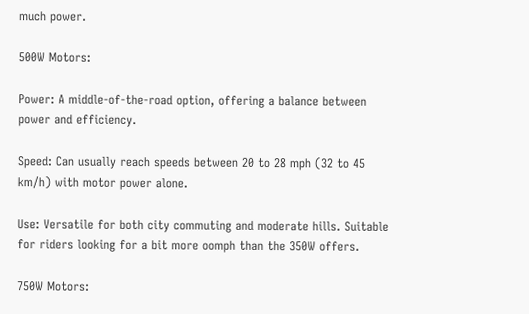much power.

500W Motors:

Power: A middle-of-the-road option, offering a balance between power and efficiency.

Speed: Can usually reach speeds between 20 to 28 mph (32 to 45 km/h) with motor power alone.

Use: Versatile for both city commuting and moderate hills. Suitable for riders looking for a bit more oomph than the 350W offers.

750W Motors: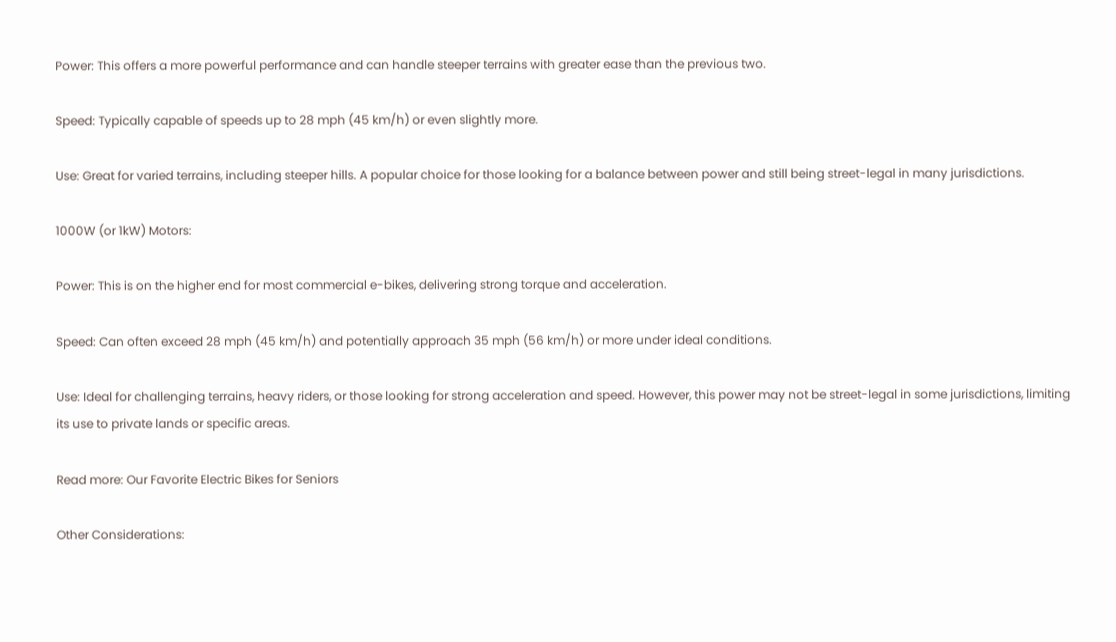Power: This offers a more powerful performance and can handle steeper terrains with greater ease than the previous two.

Speed: Typically capable of speeds up to 28 mph (45 km/h) or even slightly more.

Use: Great for varied terrains, including steeper hills. A popular choice for those looking for a balance between power and still being street-legal in many jurisdictions.

1000W (or 1kW) Motors:

Power: This is on the higher end for most commercial e-bikes, delivering strong torque and acceleration.

Speed: Can often exceed 28 mph (45 km/h) and potentially approach 35 mph (56 km/h) or more under ideal conditions.

Use: Ideal for challenging terrains, heavy riders, or those looking for strong acceleration and speed. However, this power may not be street-legal in some jurisdictions, limiting its use to private lands or specific areas.

Read more: Our Favorite Electric Bikes for Seniors

Other Considerations: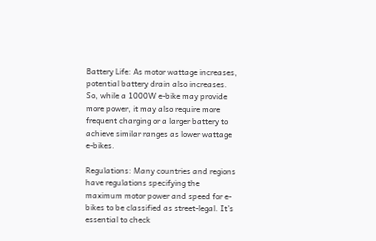Battery Life: As motor wattage increases, potential battery drain also increases. So, while a 1000W e-bike may provide more power, it may also require more frequent charging or a larger battery to achieve similar ranges as lower wattage e-bikes.

Regulations: Many countries and regions have regulations specifying the maximum motor power and speed for e-bikes to be classified as street-legal. It’s essential to check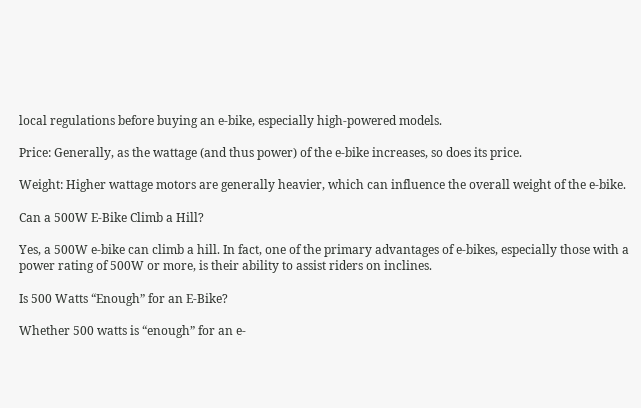local regulations before buying an e-bike, especially high-powered models.

Price: Generally, as the wattage (and thus power) of the e-bike increases, so does its price.

Weight: Higher wattage motors are generally heavier, which can influence the overall weight of the e-bike.

Can a 500W E-Bike Climb a Hill?

Yes, a 500W e-bike can climb a hill. In fact, one of the primary advantages of e-bikes, especially those with a power rating of 500W or more, is their ability to assist riders on inclines.

Is 500 Watts “Enough” for an E-Bike?

Whether 500 watts is “enough” for an e-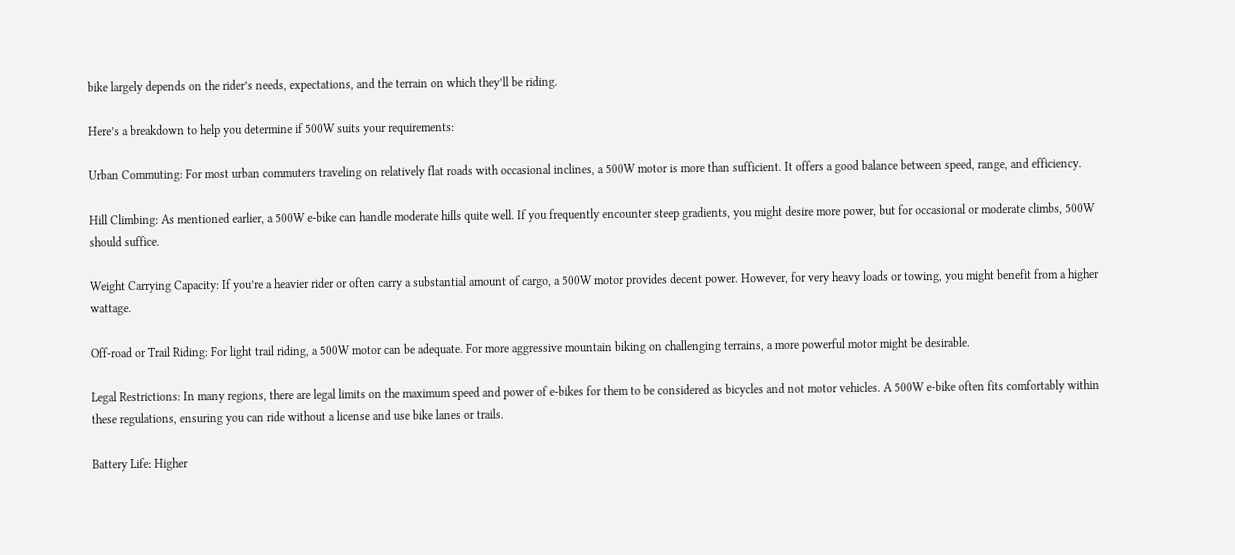bike largely depends on the rider’s needs, expectations, and the terrain on which they’ll be riding.

Here’s a breakdown to help you determine if 500W suits your requirements:

Urban Commuting: For most urban commuters traveling on relatively flat roads with occasional inclines, a 500W motor is more than sufficient. It offers a good balance between speed, range, and efficiency.

Hill Climbing: As mentioned earlier, a 500W e-bike can handle moderate hills quite well. If you frequently encounter steep gradients, you might desire more power, but for occasional or moderate climbs, 500W should suffice.

Weight Carrying Capacity: If you’re a heavier rider or often carry a substantial amount of cargo, a 500W motor provides decent power. However, for very heavy loads or towing, you might benefit from a higher wattage.

Off-road or Trail Riding: For light trail riding, a 500W motor can be adequate. For more aggressive mountain biking on challenging terrains, a more powerful motor might be desirable.

Legal Restrictions: In many regions, there are legal limits on the maximum speed and power of e-bikes for them to be considered as bicycles and not motor vehicles. A 500W e-bike often fits comfortably within these regulations, ensuring you can ride without a license and use bike lanes or trails.

Battery Life: Higher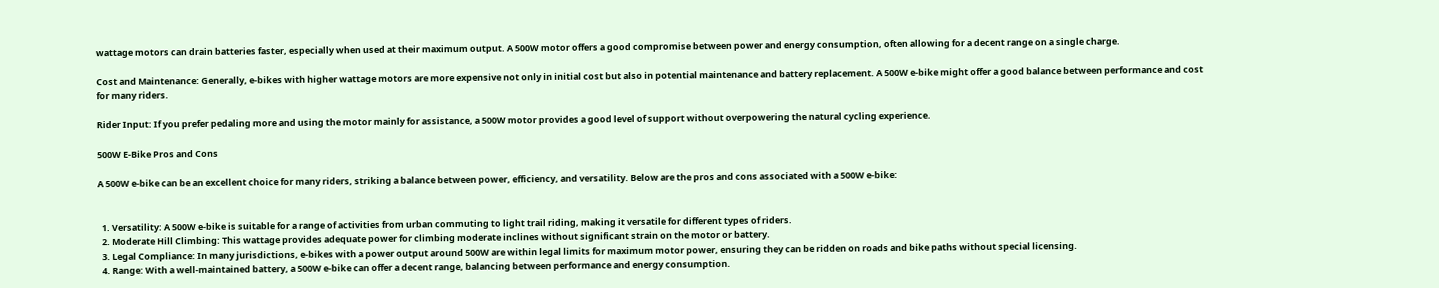wattage motors can drain batteries faster, especially when used at their maximum output. A 500W motor offers a good compromise between power and energy consumption, often allowing for a decent range on a single charge.

Cost and Maintenance: Generally, e-bikes with higher wattage motors are more expensive not only in initial cost but also in potential maintenance and battery replacement. A 500W e-bike might offer a good balance between performance and cost for many riders.

Rider Input: If you prefer pedaling more and using the motor mainly for assistance, a 500W motor provides a good level of support without overpowering the natural cycling experience.

500W E-Bike Pros and Cons

A 500W e-bike can be an excellent choice for many riders, striking a balance between power, efficiency, and versatility. Below are the pros and cons associated with a 500W e-bike:


  1. Versatility: A 500W e-bike is suitable for a range of activities from urban commuting to light trail riding, making it versatile for different types of riders.
  2. Moderate Hill Climbing: This wattage provides adequate power for climbing moderate inclines without significant strain on the motor or battery.
  3. Legal Compliance: In many jurisdictions, e-bikes with a power output around 500W are within legal limits for maximum motor power, ensuring they can be ridden on roads and bike paths without special licensing.
  4. Range: With a well-maintained battery, a 500W e-bike can offer a decent range, balancing between performance and energy consumption.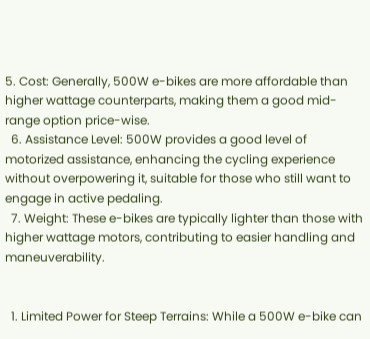5. Cost: Generally, 500W e-bikes are more affordable than higher wattage counterparts, making them a good mid-range option price-wise.
  6. Assistance Level: 500W provides a good level of motorized assistance, enhancing the cycling experience without overpowering it, suitable for those who still want to engage in active pedaling.
  7. Weight: These e-bikes are typically lighter than those with higher wattage motors, contributing to easier handling and maneuverability.


  1. Limited Power for Steep Terrains: While a 500W e-bike can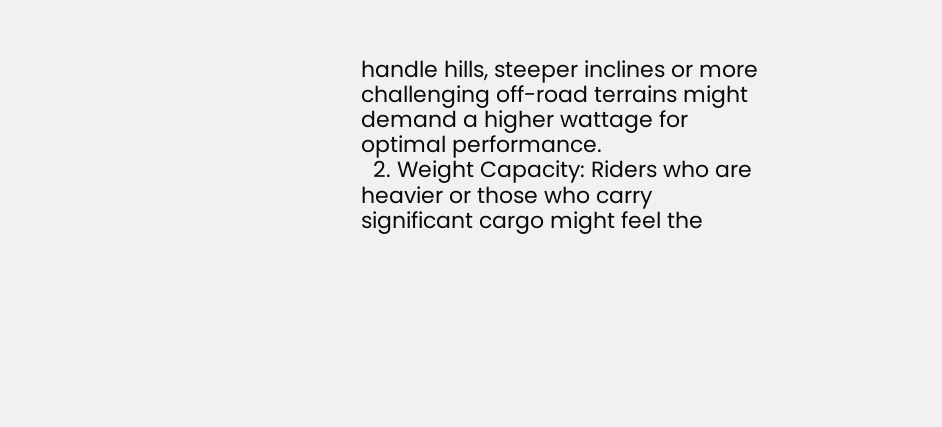handle hills, steeper inclines or more challenging off-road terrains might demand a higher wattage for optimal performance.
  2. Weight Capacity: Riders who are heavier or those who carry significant cargo might feel the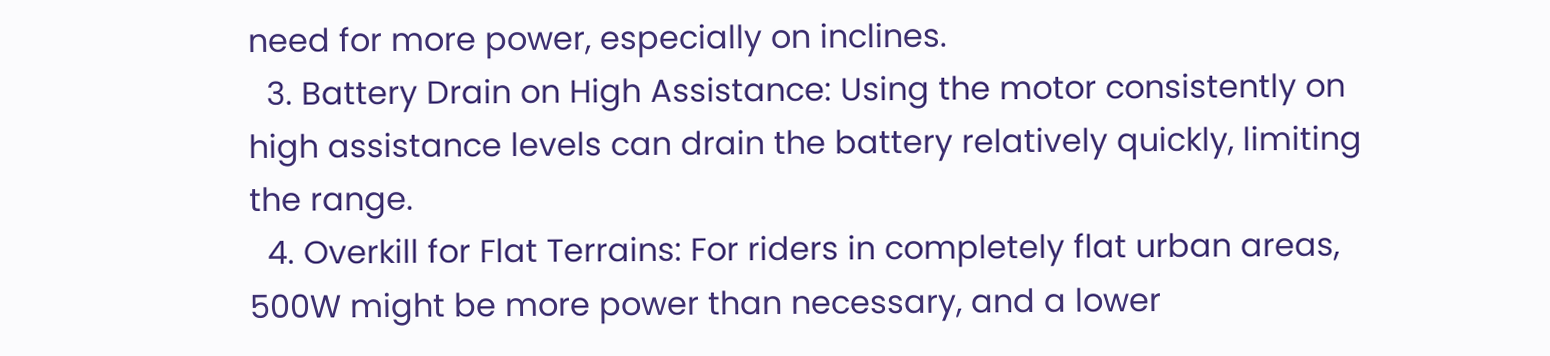need for more power, especially on inclines.
  3. Battery Drain on High Assistance: Using the motor consistently on high assistance levels can drain the battery relatively quickly, limiting the range.
  4. Overkill for Flat Terrains: For riders in completely flat urban areas, 500W might be more power than necessary, and a lower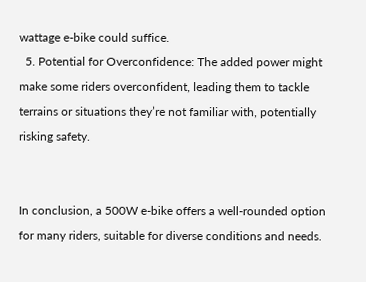wattage e-bike could suffice.
  5. Potential for Overconfidence: The added power might make some riders overconfident, leading them to tackle terrains or situations they’re not familiar with, potentially risking safety.


In conclusion, a 500W e-bike offers a well-rounded option for many riders, suitable for diverse conditions and needs.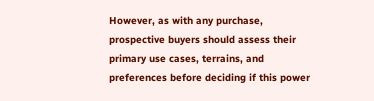However, as with any purchase, prospective buyers should assess their primary use cases, terrains, and preferences before deciding if this power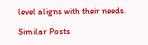level aligns with their needs.

Similar Posts